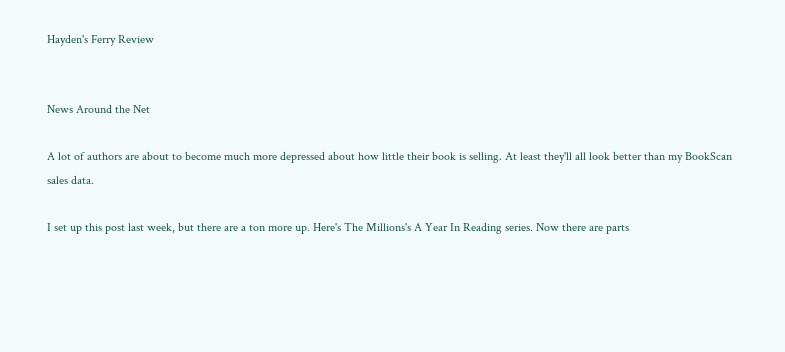Hayden's Ferry Review


News Around the Net

A lot of authors are about to become much more depressed about how little their book is selling. At least they'll all look better than my BookScan sales data.

I set up this post last week, but there are a ton more up. Here's The Millions's A Year In Reading series. Now there are parts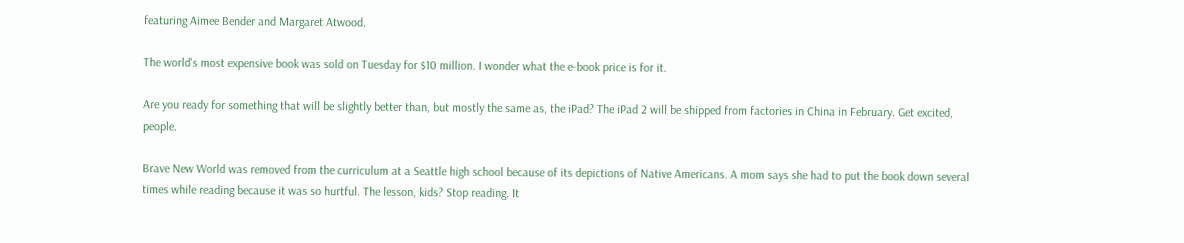featuring Aimee Bender and Margaret Atwood.

The world's most expensive book was sold on Tuesday for $10 million. I wonder what the e-book price is for it.

Are you ready for something that will be slightly better than, but mostly the same as, the iPad? The iPad 2 will be shipped from factories in China in February. Get excited, people.

Brave New World was removed from the curriculum at a Seattle high school because of its depictions of Native Americans. A mom says she had to put the book down several times while reading because it was so hurtful. The lesson, kids? Stop reading. It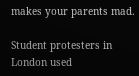makes your parents mad.

Student protesters in London used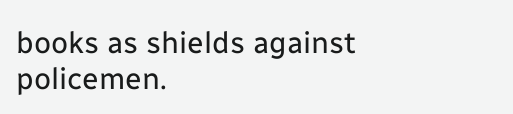books as shields against policemen.